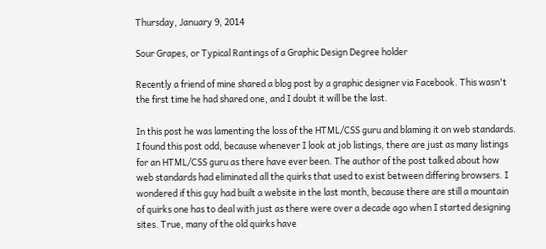Thursday, January 9, 2014

Sour Grapes, or Typical Rantings of a Graphic Design Degree holder

Recently a friend of mine shared a blog post by a graphic designer via Facebook. This wasn't the first time he had shared one, and I doubt it will be the last.

In this post he was lamenting the loss of the HTML/CSS guru and blaming it on web standards. I found this post odd, because whenever I look at job listings, there are just as many listings for an HTML/CSS guru as there have ever been. The author of the post talked about how web standards had eliminated all the quirks that used to exist between differing browsers. I wondered if this guy had built a website in the last month, because there are still a mountain of quirks one has to deal with just as there were over a decade ago when I started designing sites. True, many of the old quirks have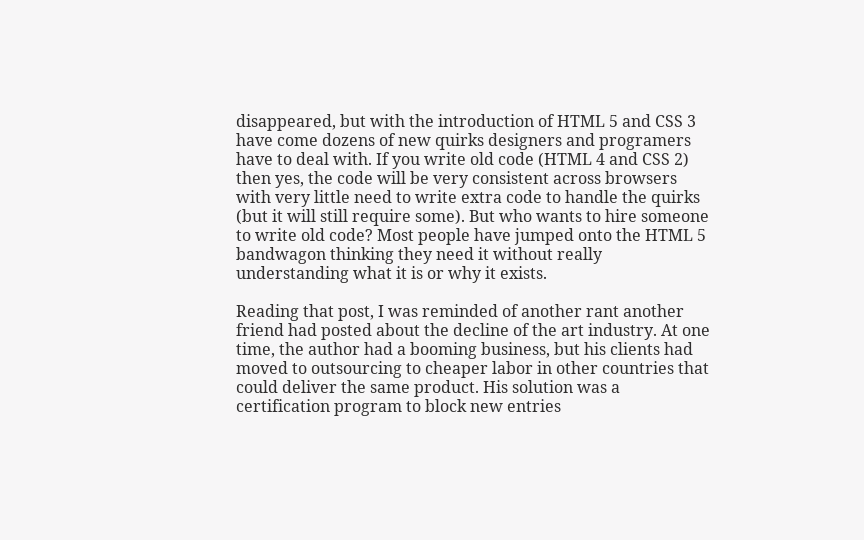disappeared, but with the introduction of HTML 5 and CSS 3 have come dozens of new quirks designers and programers have to deal with. If you write old code (HTML 4 and CSS 2) then yes, the code will be very consistent across browsers with very little need to write extra code to handle the quirks (but it will still require some). But who wants to hire someone to write old code? Most people have jumped onto the HTML 5 bandwagon thinking they need it without really understanding what it is or why it exists.

Reading that post, I was reminded of another rant another friend had posted about the decline of the art industry. At one time, the author had a booming business, but his clients had moved to outsourcing to cheaper labor in other countries that could deliver the same product. His solution was a certification program to block new entries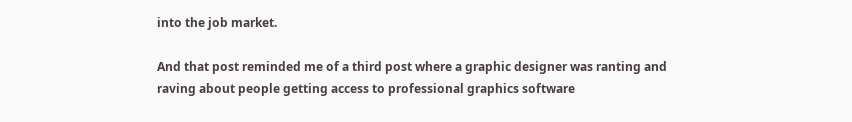into the job market.

And that post reminded me of a third post where a graphic designer was ranting and raving about people getting access to professional graphics software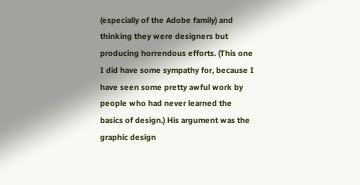(especially of the Adobe family) and thinking they were designers but producing horrendous efforts. (This one I did have some sympathy for, because I have seen some pretty awful work by people who had never learned the basics of design.) His argument was the graphic design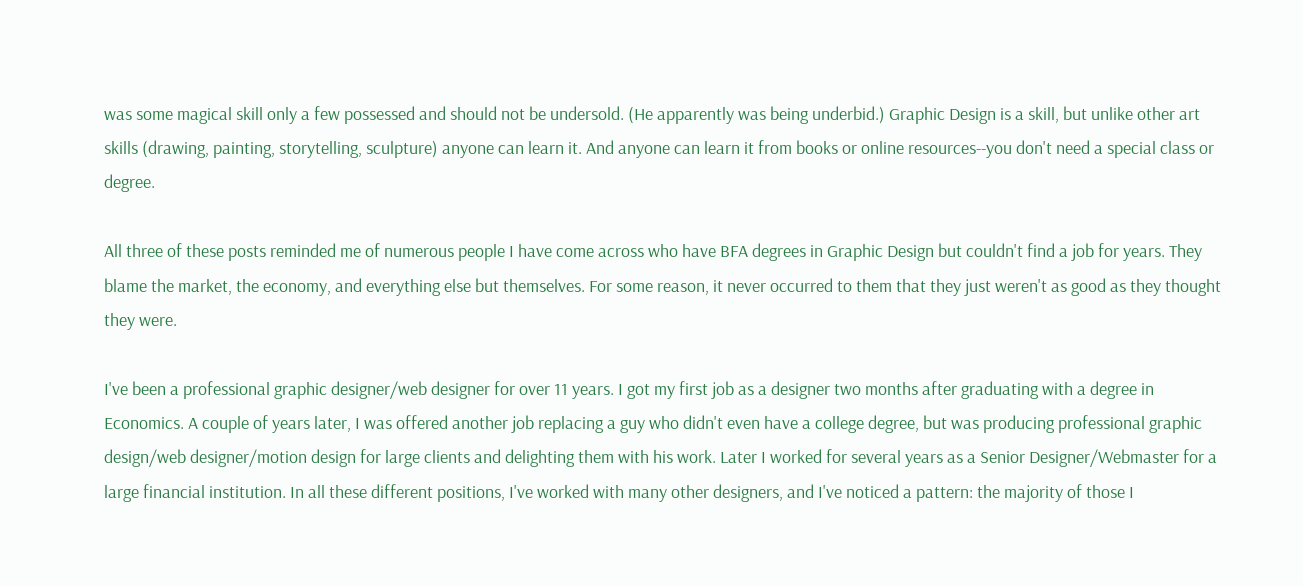was some magical skill only a few possessed and should not be undersold. (He apparently was being underbid.) Graphic Design is a skill, but unlike other art skills (drawing, painting, storytelling, sculpture) anyone can learn it. And anyone can learn it from books or online resources--you don't need a special class or degree.

All three of these posts reminded me of numerous people I have come across who have BFA degrees in Graphic Design but couldn't find a job for years. They blame the market, the economy, and everything else but themselves. For some reason, it never occurred to them that they just weren't as good as they thought they were.

I've been a professional graphic designer/web designer for over 11 years. I got my first job as a designer two months after graduating with a degree in Economics. A couple of years later, I was offered another job replacing a guy who didn't even have a college degree, but was producing professional graphic design/web designer/motion design for large clients and delighting them with his work. Later I worked for several years as a Senior Designer/Webmaster for a large financial institution. In all these different positions, I've worked with many other designers, and I've noticed a pattern: the majority of those I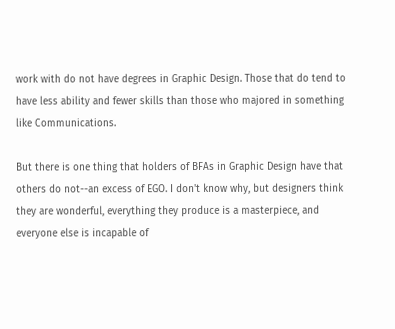work with do not have degrees in Graphic Design. Those that do tend to have less ability and fewer skills than those who majored in something like Communications.

But there is one thing that holders of BFAs in Graphic Design have that others do not--an excess of EGO. I don't know why, but designers think they are wonderful, everything they produce is a masterpiece, and everyone else is incapable of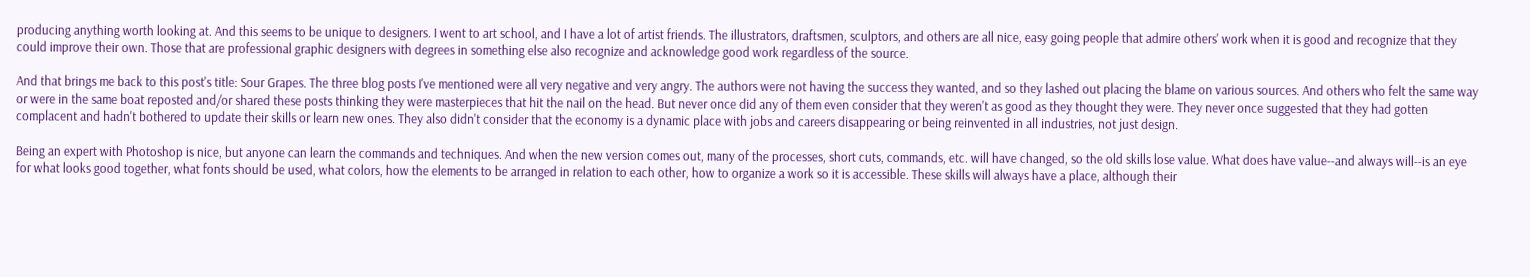producing anything worth looking at. And this seems to be unique to designers. I went to art school, and I have a lot of artist friends. The illustrators, draftsmen, sculptors, and others are all nice, easy going people that admire others' work when it is good and recognize that they could improve their own. Those that are professional graphic designers with degrees in something else also recognize and acknowledge good work regardless of the source.

And that brings me back to this post's title: Sour Grapes. The three blog posts I've mentioned were all very negative and very angry. The authors were not having the success they wanted, and so they lashed out placing the blame on various sources. And others who felt the same way or were in the same boat reposted and/or shared these posts thinking they were masterpieces that hit the nail on the head. But never once did any of them even consider that they weren't as good as they thought they were. They never once suggested that they had gotten complacent and hadn't bothered to update their skills or learn new ones. They also didn't consider that the economy is a dynamic place with jobs and careers disappearing or being reinvented in all industries, not just design.

Being an expert with Photoshop is nice, but anyone can learn the commands and techniques. And when the new version comes out, many of the processes, short cuts, commands, etc. will have changed, so the old skills lose value. What does have value--and always will--is an eye for what looks good together, what fonts should be used, what colors, how the elements to be arranged in relation to each other, how to organize a work so it is accessible. These skills will always have a place, although their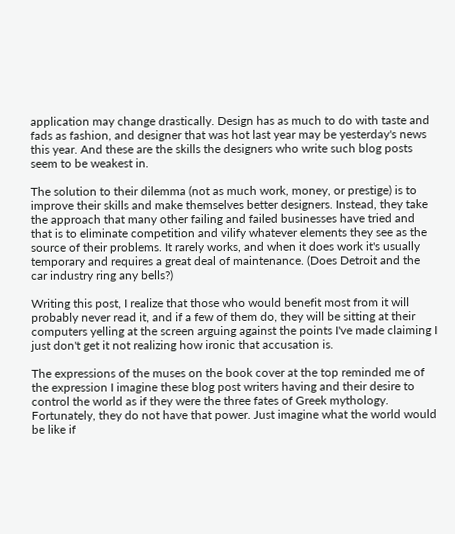application may change drastically. Design has as much to do with taste and fads as fashion, and designer that was hot last year may be yesterday's news this year. And these are the skills the designers who write such blog posts seem to be weakest in.

The solution to their dilemma (not as much work, money, or prestige) is to improve their skills and make themselves better designers. Instead, they take the approach that many other failing and failed businesses have tried and that is to eliminate competition and vilify whatever elements they see as the source of their problems. It rarely works, and when it does work it's usually temporary and requires a great deal of maintenance. (Does Detroit and the car industry ring any bells?)

Writing this post, I realize that those who would benefit most from it will probably never read it, and if a few of them do, they will be sitting at their computers yelling at the screen arguing against the points I've made claiming I just don't get it not realizing how ironic that accusation is.

The expressions of the muses on the book cover at the top reminded me of the expression I imagine these blog post writers having and their desire to control the world as if they were the three fates of Greek mythology. Fortunately, they do not have that power. Just imagine what the world would be like if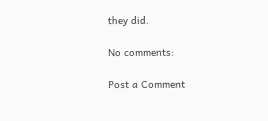they did.

No comments:

Post a Comment